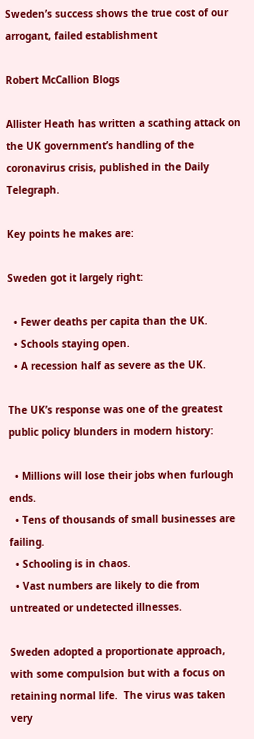Sweden’s success shows the true cost of our arrogant, failed establishment

Robert McCallion Blogs

Allister Heath has written a scathing attack on the UK government’s handling of the coronavirus crisis, published in the Daily Telegraph.

Key points he makes are:

Sweden got it largely right:

  • Fewer deaths per capita than the UK.
  • Schools staying open.
  • A recession half as severe as the UK.

The UK’s response was one of the greatest public policy blunders in modern history:

  • Millions will lose their jobs when furlough ends.
  • Tens of thousands of small businesses are failing.
  • Schooling is in chaos.
  • Vast numbers are likely to die from untreated or undetected illnesses.

Sweden adopted a proportionate approach, with some compulsion but with a focus on retaining normal life.  The virus was taken very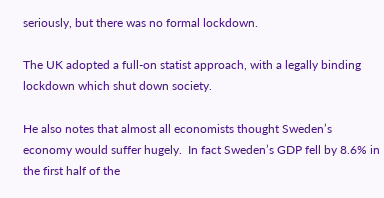seriously, but there was no formal lockdown.

The UK adopted a full-on statist approach, with a legally binding lockdown which shut down society.

He also notes that almost all economists thought Sweden’s economy would suffer hugely.  In fact Sweden’s GDP fell by 8.6% in the first half of the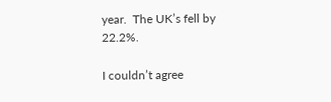year.  The UK’s fell by 22.2%.

I couldn’t agree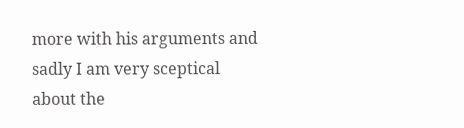more with his arguments and sadly I am very sceptical about the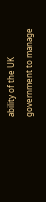ability of the UK government to manage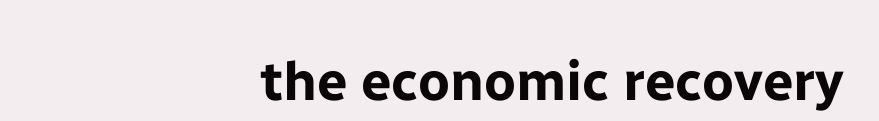the economic recovery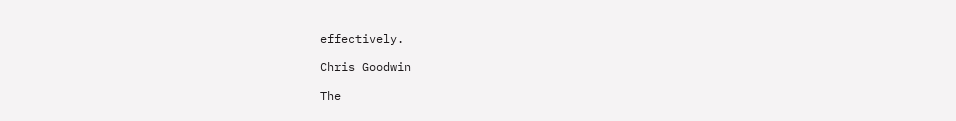effectively.

Chris Goodwin

The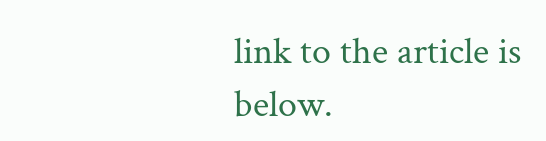link to the article is below.